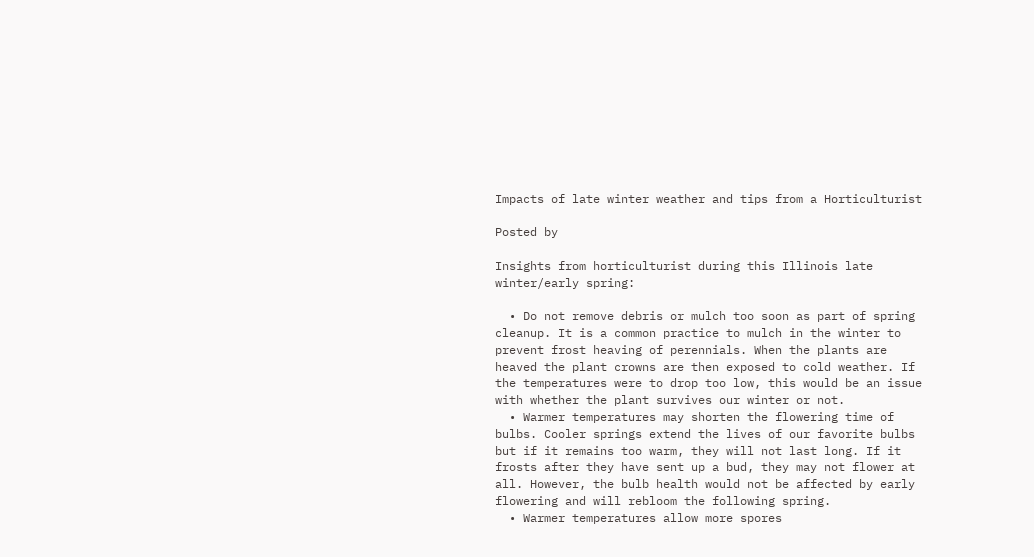Impacts of late winter weather and tips from a Horticulturist

Posted by

Insights from horticulturist during this Illinois late winter/early spring:

  • Do not remove debris or mulch too soon as part of spring cleanup. It is a common practice to mulch in the winter to prevent frost heaving of perennials. When the plants are heaved the plant crowns are then exposed to cold weather. If the temperatures were to drop too low, this would be an issue with whether the plant survives our winter or not.
  • Warmer temperatures may shorten the flowering time of bulbs. Cooler springs extend the lives of our favorite bulbs but if it remains too warm, they will not last long. If it frosts after they have sent up a bud, they may not flower at all. However, the bulb health would not be affected by early flowering and will rebloom the following spring.
  • Warmer temperatures allow more spores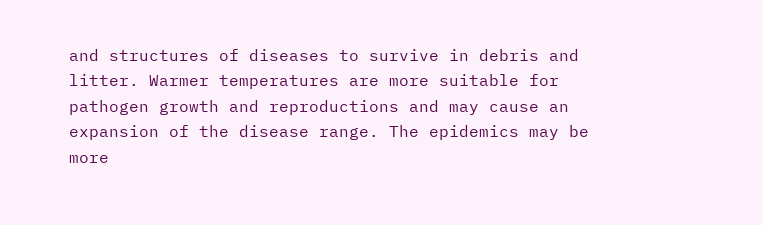and structures of diseases to survive in debris and litter. Warmer temperatures are more suitable for pathogen growth and reproductions and may cause an expansion of the disease range. The epidemics may be more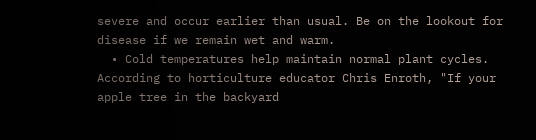severe and occur earlier than usual. Be on the lookout for disease if we remain wet and warm.
  • Cold temperatures help maintain normal plant cycles. According to horticulture educator Chris Enroth, "If your apple tree in the backyard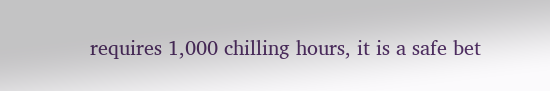requires 1,000 chilling hours, it is a safe bet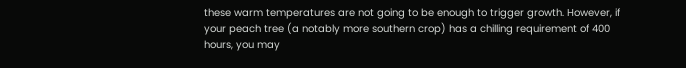these warm temperatures are not going to be enough to trigger growth. However, if your peach tree (a notably more southern crop) has a chilling requirement of 400 hours, you may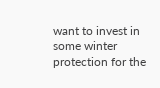want to invest in some winter protection for the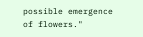possible emergence of flowers."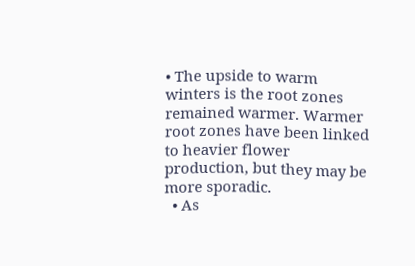• The upside to warm winters is the root zones remained warmer. Warmer root zones have been linked to heavier flower production, but they may be more sporadic.
  • As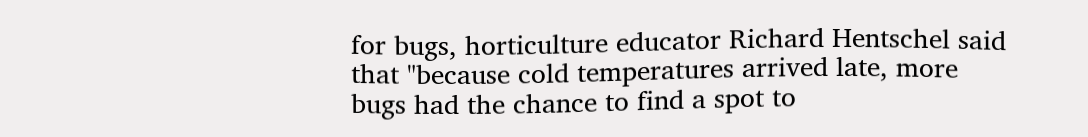for bugs, horticulture educator Richard Hentschel said that "because cold temperatures arrived late, more bugs had the chance to find a spot to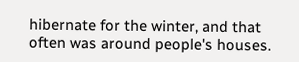hibernate for the winter, and that often was around people's houses.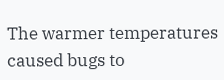The warmer temperatures caused bugs to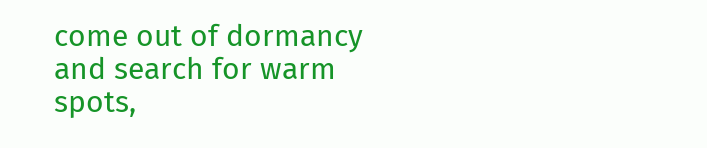come out of dormancy and search for warm spots,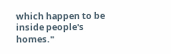which happen to be inside people's homes."